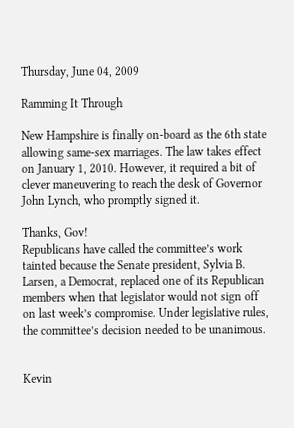Thursday, June 04, 2009

Ramming It Through

New Hampshire is finally on-board as the 6th state allowing same-sex marriages. The law takes effect on January 1, 2010. However, it required a bit of clever maneuvering to reach the desk of Governor John Lynch, who promptly signed it.

Thanks, Gov!
Republicans have called the committee’s work tainted because the Senate president, Sylvia B. Larsen, a Democrat, replaced one of its Republican members when that legislator would not sign off on last week’s compromise. Under legislative rules, the committee’s decision needed to be unanimous.


Kevin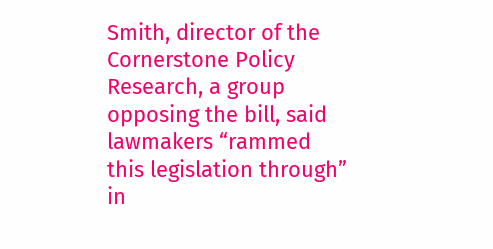Smith, director of the Cornerstone Policy Research, a group opposing the bill, said lawmakers “rammed this legislation through” in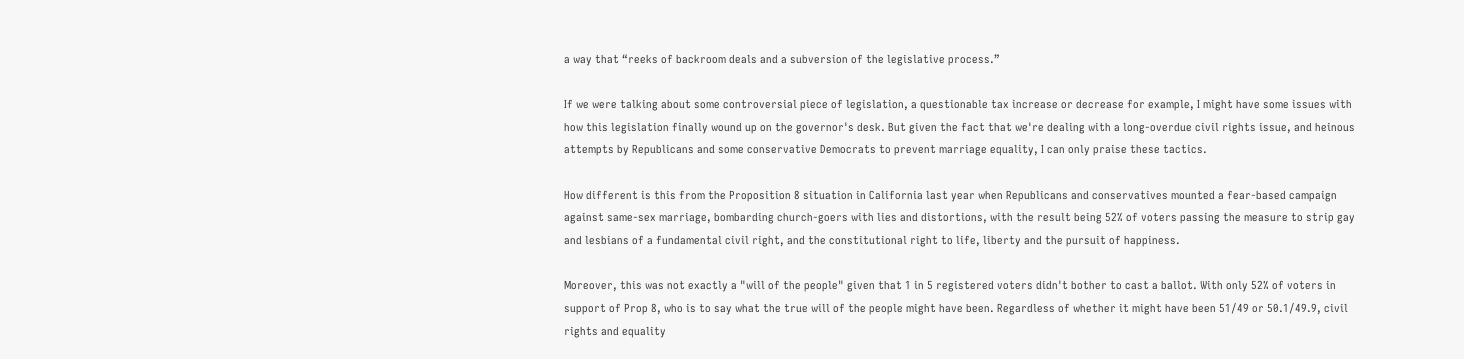a way that “reeks of backroom deals and a subversion of the legislative process.”

If we were talking about some controversial piece of legislation, a questionable tax increase or decrease for example, I might have some issues with how this legislation finally wound up on the governor's desk. But given the fact that we're dealing with a long-overdue civil rights issue, and heinous attempts by Republicans and some conservative Democrats to prevent marriage equality, I can only praise these tactics.

How different is this from the Proposition 8 situation in California last year when Republicans and conservatives mounted a fear-based campaign against same-sex marriage, bombarding church-goers with lies and distortions, with the result being 52% of voters passing the measure to strip gay and lesbians of a fundamental civil right, and the constitutional right to life, liberty and the pursuit of happiness.

Moreover, this was not exactly a "will of the people" given that 1 in 5 registered voters didn't bother to cast a ballot. With only 52% of voters in support of Prop 8, who is to say what the true will of the people might have been. Regardless of whether it might have been 51/49 or 50.1/49.9, civil rights and equality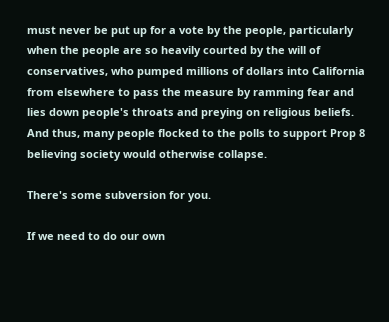must never be put up for a vote by the people, particularly when the people are so heavily courted by the will of conservatives, who pumped millions of dollars into California from elsewhere to pass the measure by ramming fear and lies down people's throats and preying on religious beliefs. And thus, many people flocked to the polls to support Prop 8 believing society would otherwise collapse.

There's some subversion for you.

If we need to do our own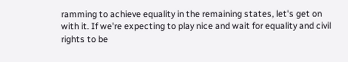ramming to achieve equality in the remaining states, let's get on with it. If we're expecting to play nice and wait for equality and civil rights to be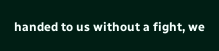handed to us without a fight, we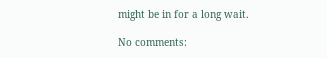might be in for a long wait.

No comments: